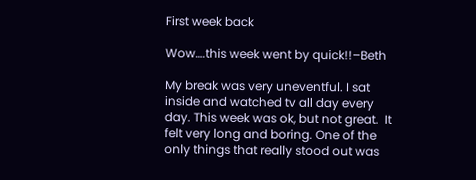First week back

Wow….this week went by quick!!–Beth

My break was very uneventful. I sat inside and watched tv all day every day. This week was ok, but not great.  It felt very long and boring. One of the only things that really stood out was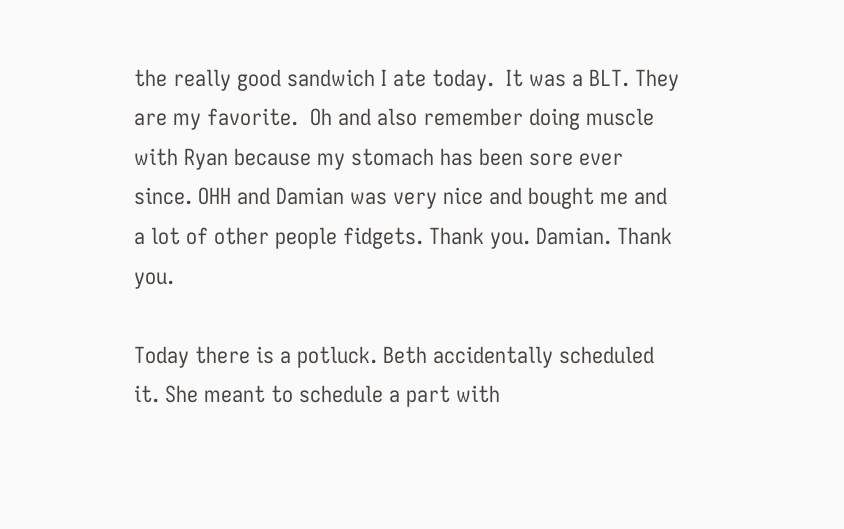the really good sandwich I ate today.  It was a BLT. They are my favorite.  Oh and also remember doing muscle with Ryan because my stomach has been sore ever since. OHH and Damian was very nice and bought me and a lot of other people fidgets. Thank you. Damian. Thank you.

Today there is a potluck. Beth accidentally scheduled it. She meant to schedule a part with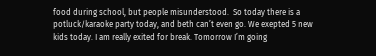food during school, but people misunderstood.  So today there is a potluck/karaoke party today, and beth can’t even go. We exepted 5 new kids today. I am really exited for break. Tomorrow I’m going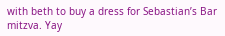with beth to buy a dress for Sebastian’s Bar mitzva. Yay